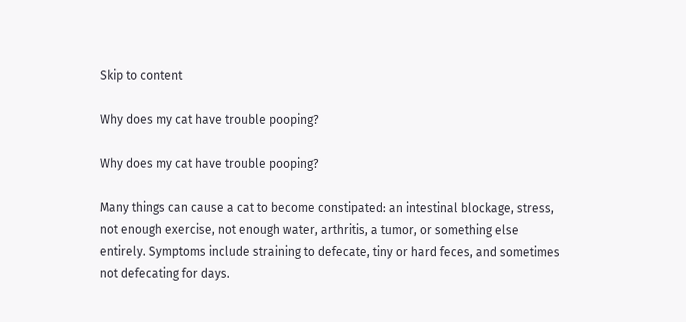Skip to content

Why does my cat have trouble pooping?

Why does my cat have trouble pooping?

Many things can cause a cat to become constipated: an intestinal blockage, stress, not enough exercise, not enough water, arthritis, a tumor, or something else entirely. Symptoms include straining to defecate, tiny or hard feces, and sometimes not defecating for days.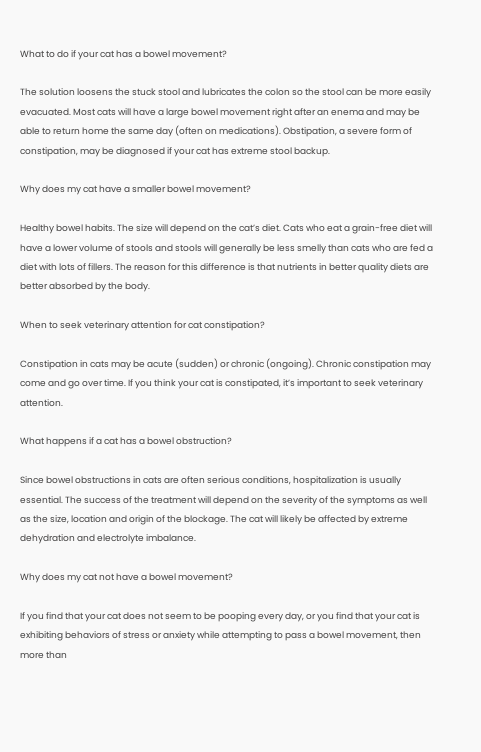What to do if your cat has a bowel movement?

The solution loosens the stuck stool and lubricates the colon so the stool can be more easily evacuated. Most cats will have a large bowel movement right after an enema and may be able to return home the same day (often on medications). Obstipation, a severe form of constipation, may be diagnosed if your cat has extreme stool backup.

Why does my cat have a smaller bowel movement?

Healthy bowel habits. The size will depend on the cat’s diet. Cats who eat a grain-free diet will have a lower volume of stools and stools will generally be less smelly than cats who are fed a diet with lots of fillers. The reason for this difference is that nutrients in better quality diets are better absorbed by the body.

When to seek veterinary attention for cat constipation?

Constipation in cats may be acute (sudden) or chronic (ongoing). Chronic constipation may come and go over time. If you think your cat is constipated, it’s important to seek veterinary attention.

What happens if a cat has a bowel obstruction?

Since bowel obstructions in cats are often serious conditions, hospitalization is usually essential. The success of the treatment will depend on the severity of the symptoms as well as the size, location and origin of the blockage. The cat will likely be affected by extreme dehydration and electrolyte imbalance.

Why does my cat not have a bowel movement?

If you find that your cat does not seem to be pooping every day, or you find that your cat is exhibiting behaviors of stress or anxiety while attempting to pass a bowel movement, then more than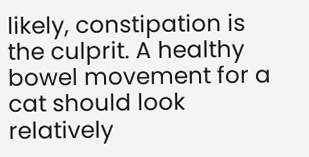likely, constipation is the culprit. A healthy bowel movement for a cat should look relatively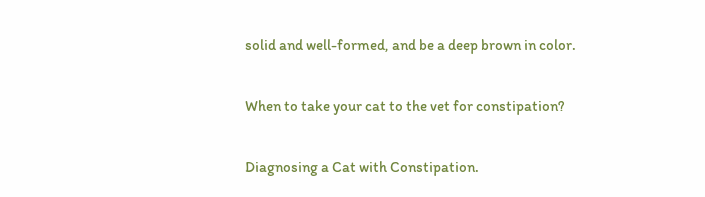solid and well-formed, and be a deep brown in color.

When to take your cat to the vet for constipation?

Diagnosing a Cat with Constipation.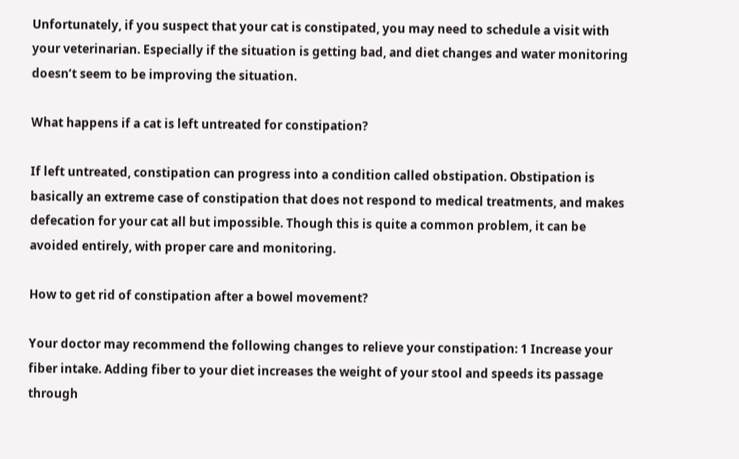Unfortunately, if you suspect that your cat is constipated, you may need to schedule a visit with your veterinarian. Especially if the situation is getting bad, and diet changes and water monitoring doesn’t seem to be improving the situation.

What happens if a cat is left untreated for constipation?

If left untreated, constipation can progress into a condition called obstipation. Obstipation is basically an extreme case of constipation that does not respond to medical treatments, and makes defecation for your cat all but impossible. Though this is quite a common problem, it can be avoided entirely, with proper care and monitoring.

How to get rid of constipation after a bowel movement?

Your doctor may recommend the following changes to relieve your constipation: 1 Increase your fiber intake. Adding fiber to your diet increases the weight of your stool and speeds its passage through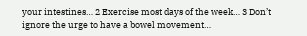your intestines… 2 Exercise most days of the week… 3 Don’t ignore the urge to have a bowel movement…